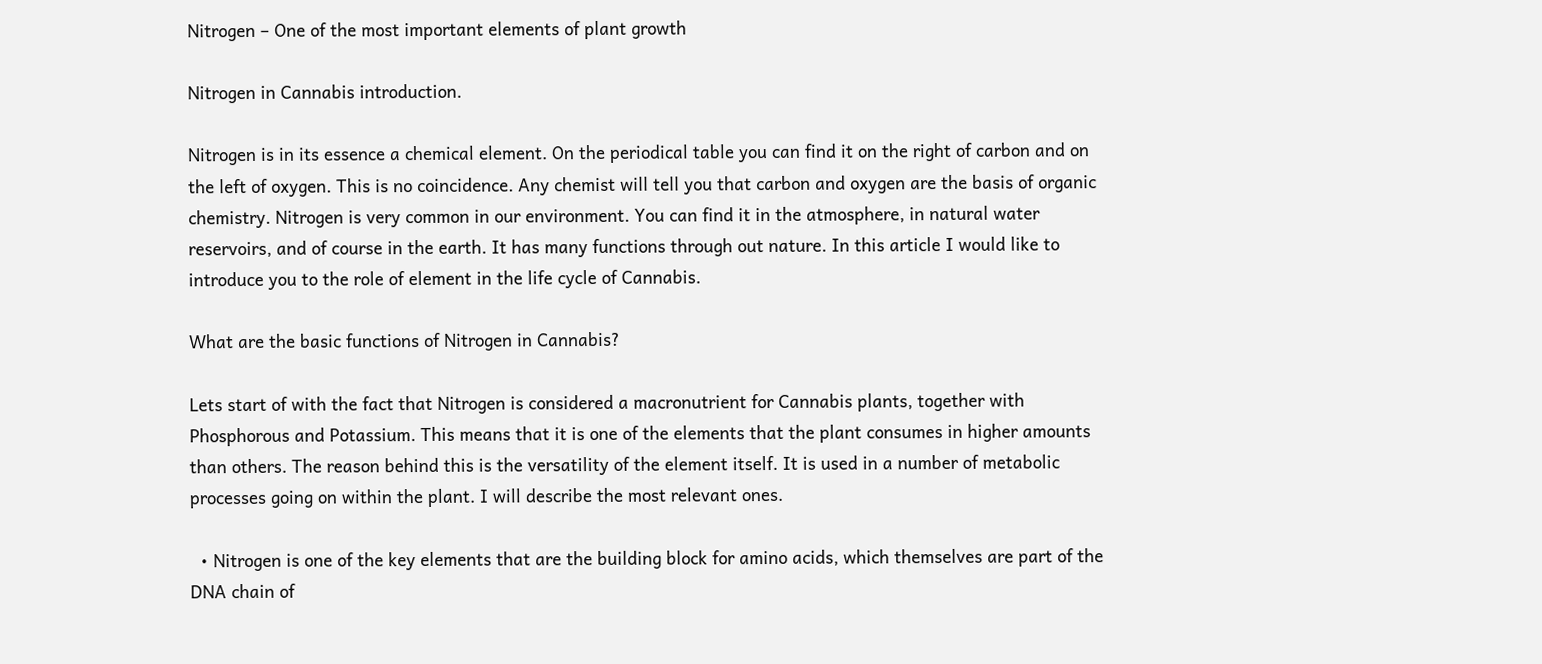Nitrogen – One of the most important elements of plant growth

Nitrogen in Cannabis introduction.

Nitrogen is in its essence a chemical element. On the periodical table you can find it on the right of carbon and on the left of oxygen. This is no coincidence. Any chemist will tell you that carbon and oxygen are the basis of organic chemistry. Nitrogen is very common in our environment. You can find it in the atmosphere, in natural water reservoirs, and of course in the earth. It has many functions through out nature. In this article I would like to introduce you to the role of element in the life cycle of Cannabis.

What are the basic functions of Nitrogen in Cannabis?

Lets start of with the fact that Nitrogen is considered a macronutrient for Cannabis plants, together with Phosphorous and Potassium. This means that it is one of the elements that the plant consumes in higher amounts than others. The reason behind this is the versatility of the element itself. It is used in a number of metabolic processes going on within the plant. I will describe the most relevant ones.

  • Nitrogen is one of the key elements that are the building block for amino acids, which themselves are part of the DNA chain of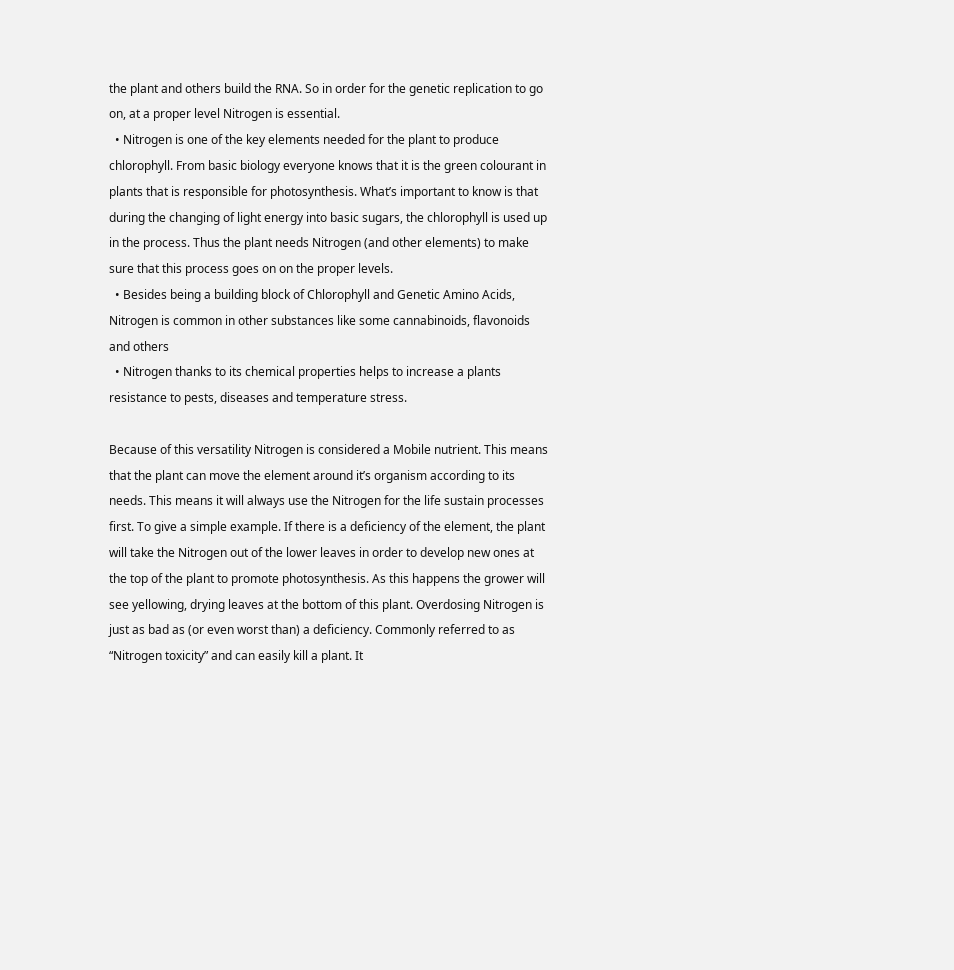the plant and others build the RNA. So in order for the genetic replication to go on, at a proper level Nitrogen is essential.
  • Nitrogen is one of the key elements needed for the plant to produce chlorophyll. From basic biology everyone knows that it is the green colourant in plants that is responsible for photosynthesis. What’s important to know is that during the changing of light energy into basic sugars, the chlorophyll is used up in the process. Thus the plant needs Nitrogen (and other elements) to make sure that this process goes on on the proper levels.
  • Besides being a building block of Chlorophyll and Genetic Amino Acids, Nitrogen is common in other substances like some cannabinoids, flavonoids and others
  • Nitrogen thanks to its chemical properties helps to increase a plants resistance to pests, diseases and temperature stress.

Because of this versatility Nitrogen is considered a Mobile nutrient. This means that the plant can move the element around it’s organism according to its needs. This means it will always use the Nitrogen for the life sustain processes first. To give a simple example. If there is a deficiency of the element, the plant will take the Nitrogen out of the lower leaves in order to develop new ones at the top of the plant to promote photosynthesis. As this happens the grower will see yellowing, drying leaves at the bottom of this plant. Overdosing Nitrogen is just as bad as (or even worst than) a deficiency. Commonly referred to as “Nitrogen toxicity” and can easily kill a plant. It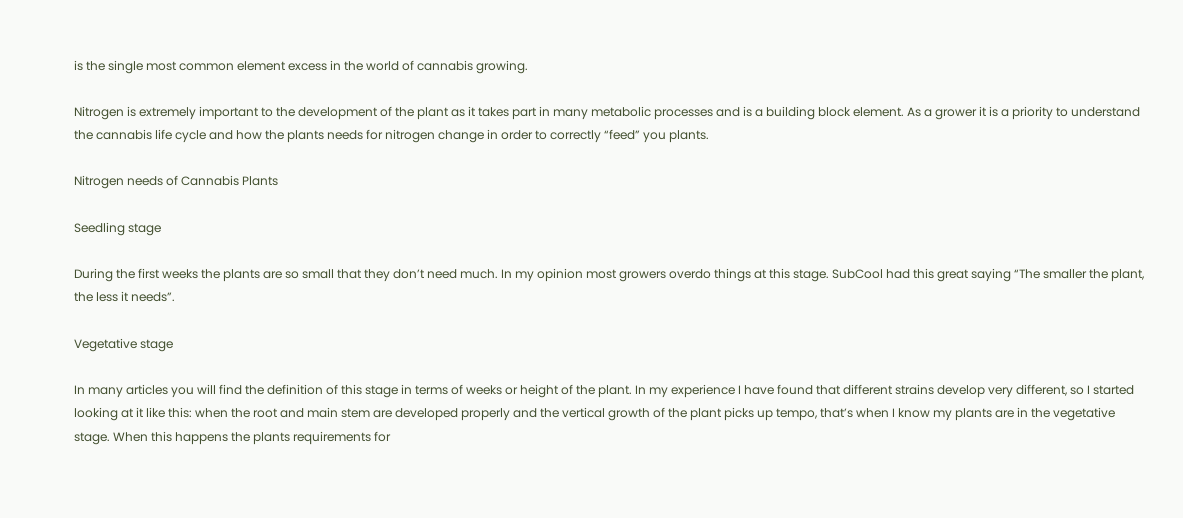is the single most common element excess in the world of cannabis growing.

Nitrogen is extremely important to the development of the plant as it takes part in many metabolic processes and is a building block element. As a grower it is a priority to understand the cannabis life cycle and how the plants needs for nitrogen change in order to correctly “feed” you plants.

Nitrogen needs of Cannabis Plants

Seedling stage

During the first weeks the plants are so small that they don’t need much. In my opinion most growers overdo things at this stage. SubCool had this great saying “The smaller the plant, the less it needs”.

Vegetative stage

In many articles you will find the definition of this stage in terms of weeks or height of the plant. In my experience I have found that different strains develop very different, so I started looking at it like this: when the root and main stem are developed properly and the vertical growth of the plant picks up tempo, that’s when I know my plants are in the vegetative stage. When this happens the plants requirements for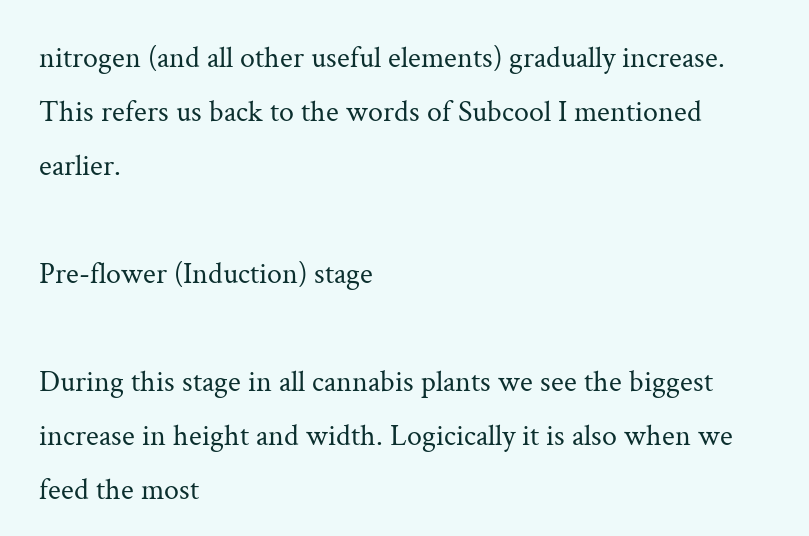nitrogen (and all other useful elements) gradually increase. This refers us back to the words of Subcool I mentioned earlier.

Pre-flower (Induction) stage

During this stage in all cannabis plants we see the biggest increase in height and width. Logicically it is also when we feed the most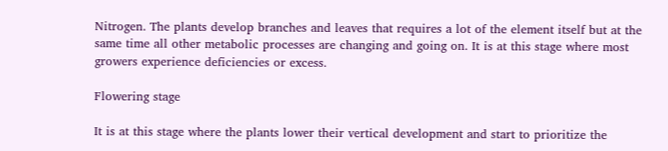Nitrogen. The plants develop branches and leaves that requires a lot of the element itself but at the same time all other metabolic processes are changing and going on. It is at this stage where most growers experience deficiencies or excess.

Flowering stage

It is at this stage where the plants lower their vertical development and start to prioritize the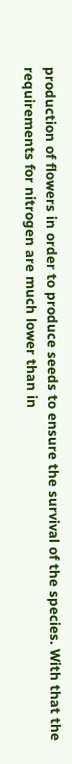production of flowers in order to produce seeds to ensure the survival of the species. With that the requirements for nitrogen are much lower than in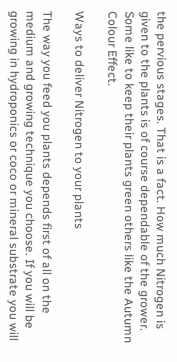the pervious stages. That is a fact. How much Nitrogen is given to the plants is of course dependable of the grower. Some like to keep their plants green others like the Autumn Colour Effect.

Ways to deliver Nitrogen to your plants

The way you feed you plants depends first of all on the medium and growing technique you choose. If you will be growing in hydroponics or coco or mineral substrate you will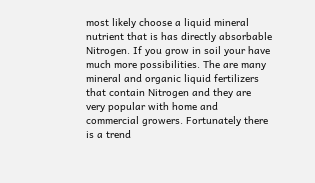most likely choose a liquid mineral nutrient that is has directly absorbable Nitrogen. If you grow in soil your have much more possibilities. The are many mineral and organic liquid fertilizers that contain Nitrogen and they are very popular with home and commercial growers. Fortunately there is a trend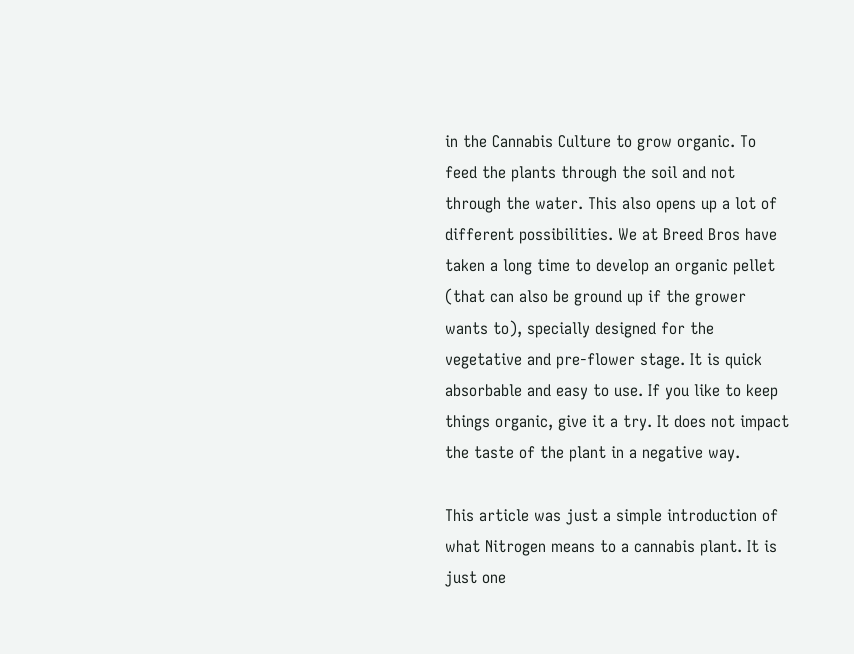in the Cannabis Culture to grow organic. To feed the plants through the soil and not through the water. This also opens up a lot of different possibilities. We at Breed Bros have taken a long time to develop an organic pellet (that can also be ground up if the grower wants to), specially designed for the vegetative and pre-flower stage. It is quick absorbable and easy to use. If you like to keep things organic, give it a try. It does not impact the taste of the plant in a negative way.

This article was just a simple introduction of what Nitrogen means to a cannabis plant. It is just one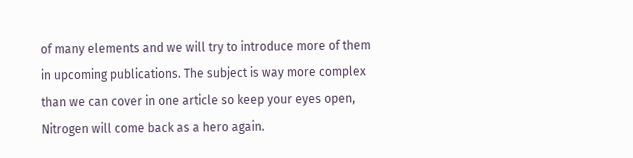of many elements and we will try to introduce more of them in upcoming publications. The subject is way more complex than we can cover in one article so keep your eyes open, Nitrogen will come back as a hero again.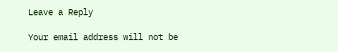Leave a Reply

Your email address will not be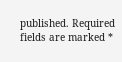published. Required fields are marked *